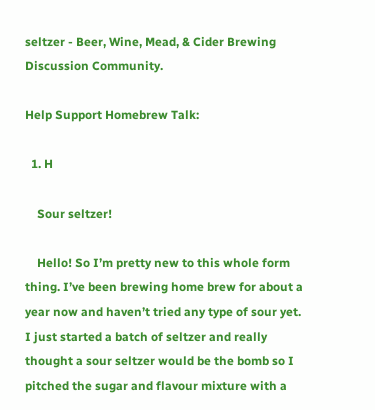seltzer - Beer, Wine, Mead, & Cider Brewing Discussion Community.

Help Support Homebrew Talk:

  1. H

    Sour seltzer!

    Hello! So I’m pretty new to this whole form thing. I’ve been brewing home brew for about a year now and haven’t tried any type of sour yet. I just started a batch of seltzer and really thought a sour seltzer would be the bomb so I pitched the sugar and flavour mixture with a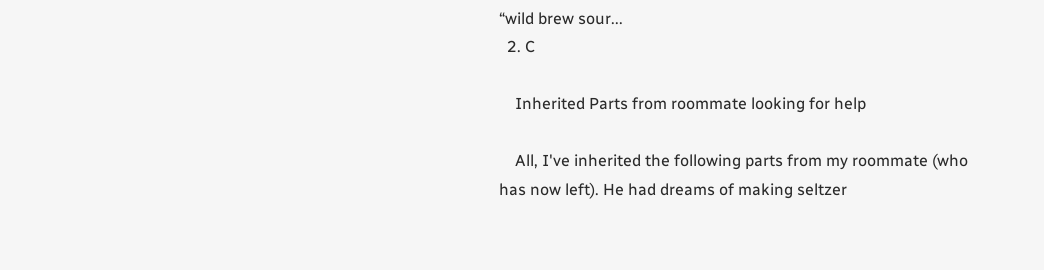“wild brew sour...
  2. C

    Inherited Parts from roommate looking for help

    All, I've inherited the following parts from my roommate (who has now left). He had dreams of making seltzer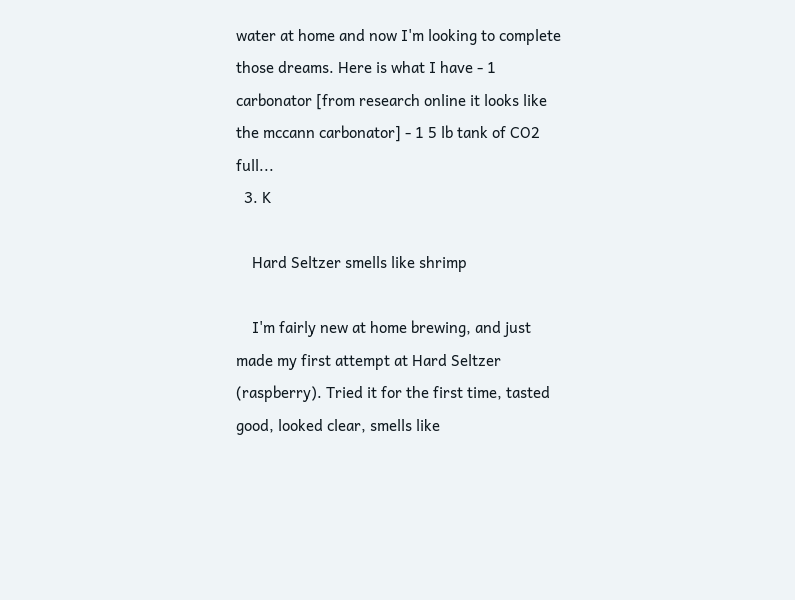water at home and now I'm looking to complete those dreams. Here is what I have - 1 carbonator [from research online it looks like the mccann carbonator] - 1 5 lb tank of CO2 full...
  3. K

    Hard Seltzer smells like shrimp

    I'm fairly new at home brewing, and just made my first attempt at Hard Seltzer (raspberry). Tried it for the first time, tasted good, looked clear, smells like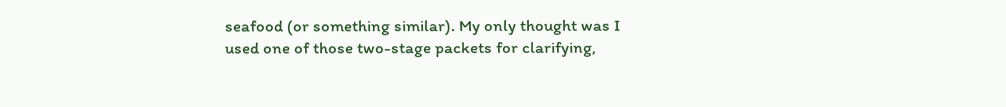seafood (or something similar). My only thought was I used one of those two-stage packets for clarifying,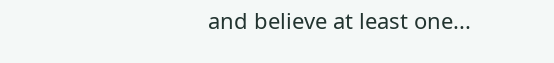and believe at least one...